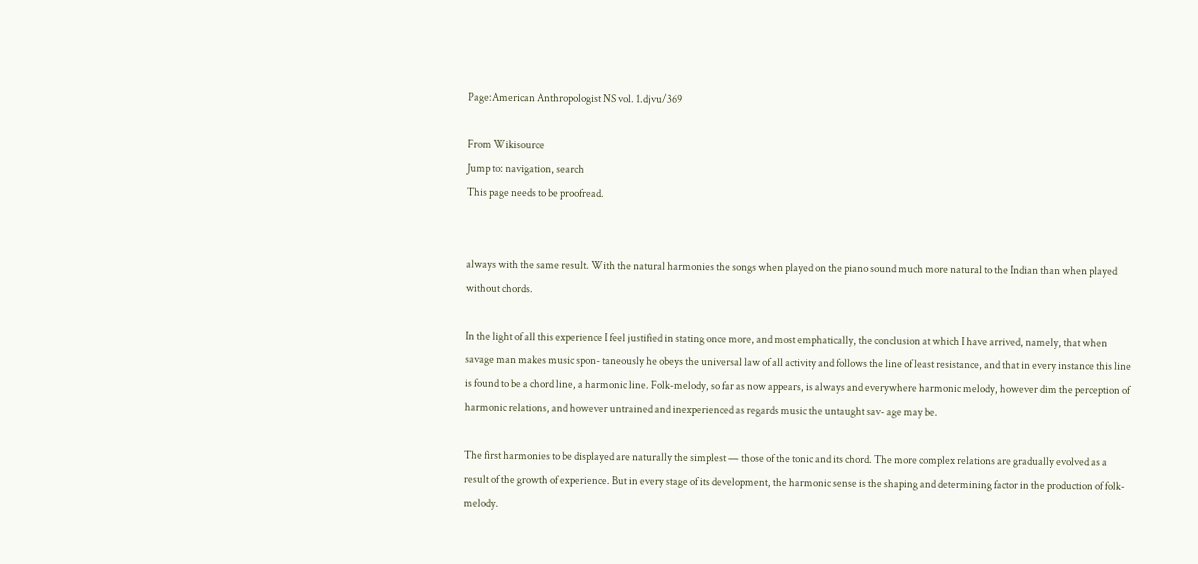Page:American Anthropologist NS vol. 1.djvu/369

From Wikisource
Jump to: navigation, search
This page needs to be proofread.


always with the same result. With the natural harmonies the songs when played on the piano sound much more natural to the Indian than when played without chords.

In the light of all this experience I feel justified in stating once more, and most emphatically, the conclusion at which I have arrived, namely, that when savage man makes music spon- taneously he obeys the universal law of all activity and follows the line of least resistance, and that in every instance this line is found to be a chord line, a harmonic line. Folk-melody, so far as now appears, is always and everywhere harmonic melody, however dim the perception of harmonic relations, and however untrained and inexperienced as regards music the untaught sav- age may be.

The first harmonies to be displayed are naturally the simplest — those of the tonic and its chord. The more complex relations are gradually evolved as a result of the growth of experience. But in every stage of its development, the harmonic sense is the shaping and determining factor in the production of folk-melody.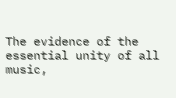The evidence of the essential unity of all music,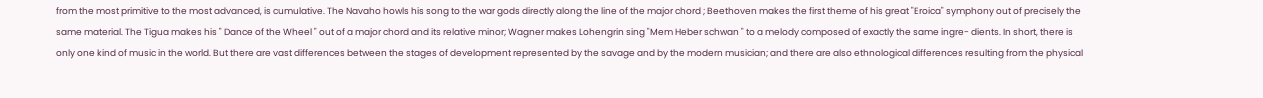from the most primitive to the most advanced, is cumulative. The Navaho howls his song to the war gods directly along the line of the major chord ; Beethoven makes the first theme of his great "Eroica" symphony out of precisely the same material. The Tigua makes his " Dance of the Wheel " out of a major chord and its relative minor; Wagner makes Lohengrin sing "Mem Heber schwan " to a melody composed of exactly the same ingre- dients. In short, there is only one kind of music in the world. But there are vast differences between the stages of development represented by the savage and by the modern musician; and there are also ethnological differences resulting from the physical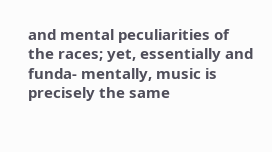and mental peculiarities of the races; yet, essentially and funda- mentally, music is precisely the same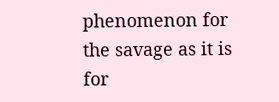phenomenon for the savage as it is for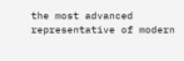the most advanced representative of modern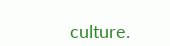culture.